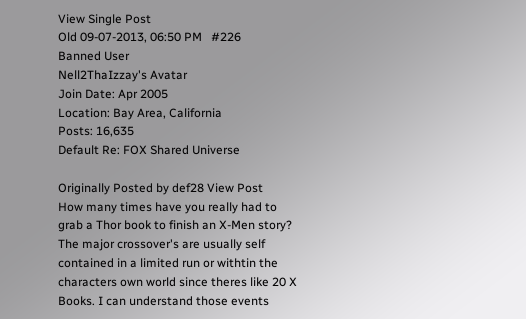View Single Post
Old 09-07-2013, 06:50 PM   #226
Banned User
Nell2ThaIzzay's Avatar
Join Date: Apr 2005
Location: Bay Area, California
Posts: 16,635
Default Re: FOX Shared Universe

Originally Posted by def28 View Post
How many times have you really had to grab a Thor book to finish an X-Men story? The major crossover's are usually self contained in a limited run or withtin the characters own world since theres like 20 X Books. I can understand those events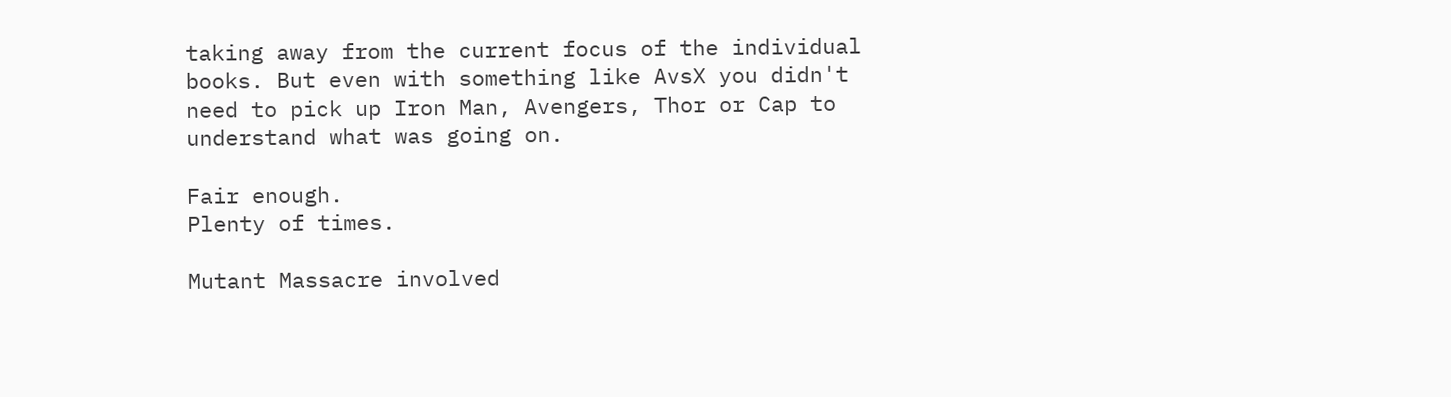taking away from the current focus of the individual books. But even with something like AvsX you didn't need to pick up Iron Man, Avengers, Thor or Cap to understand what was going on.

Fair enough.
Plenty of times.

Mutant Massacre involved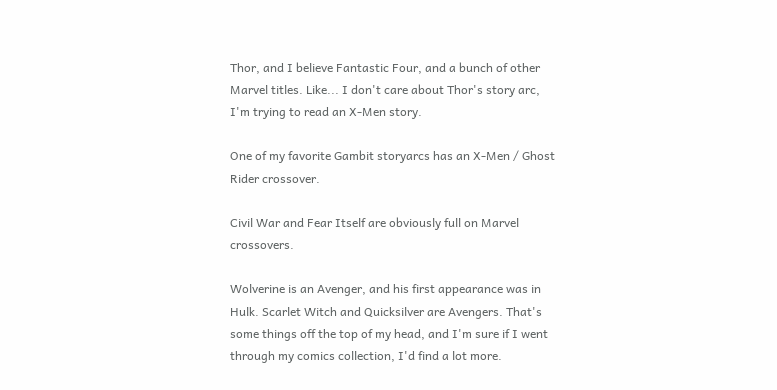Thor, and I believe Fantastic Four, and a bunch of other Marvel titles. Like... I don't care about Thor's story arc, I'm trying to read an X-Men story.

One of my favorite Gambit storyarcs has an X-Men / Ghost Rider crossover.

Civil War and Fear Itself are obviously full on Marvel crossovers.

Wolverine is an Avenger, and his first appearance was in Hulk. Scarlet Witch and Quicksilver are Avengers. That's some things off the top of my head, and I'm sure if I went through my comics collection, I'd find a lot more.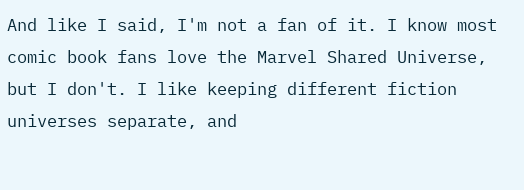And like I said, I'm not a fan of it. I know most comic book fans love the Marvel Shared Universe, but I don't. I like keeping different fiction universes separate, and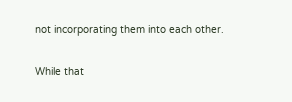not incorporating them into each other.

While that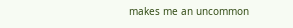makes me an uncommon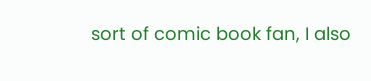sort of comic book fan, I also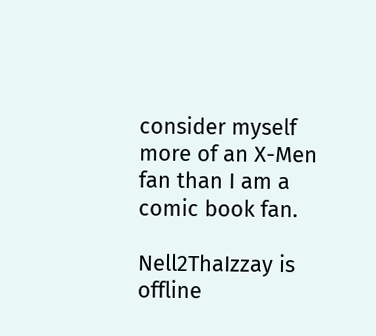consider myself more of an X-Men fan than I am a comic book fan.

Nell2ThaIzzay is offline